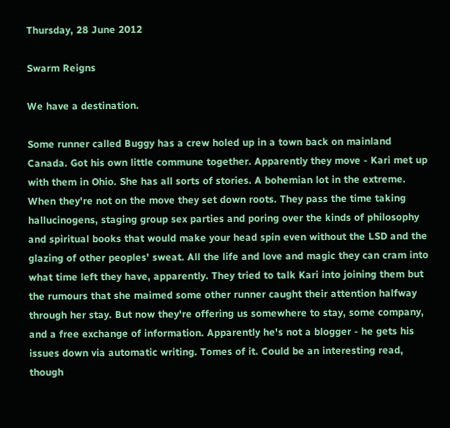Thursday, 28 June 2012

Swarm Reigns

We have a destination.

Some runner called Buggy has a crew holed up in a town back on mainland Canada. Got his own little commune together. Apparently they move - Kari met up with them in Ohio. She has all sorts of stories. A bohemian lot in the extreme. When they're not on the move they set down roots. They pass the time taking hallucinogens, staging group sex parties and poring over the kinds of philosophy and spiritual books that would make your head spin even without the LSD and the glazing of other peoples' sweat. All the life and love and magic they can cram into what time left they have, apparently. They tried to talk Kari into joining them but the rumours that she maimed some other runner caught their attention halfway through her stay. But now they're offering us somewhere to stay, some company, and a free exchange of information. Apparently he's not a blogger - he gets his issues down via automatic writing. Tomes of it. Could be an interesting read, though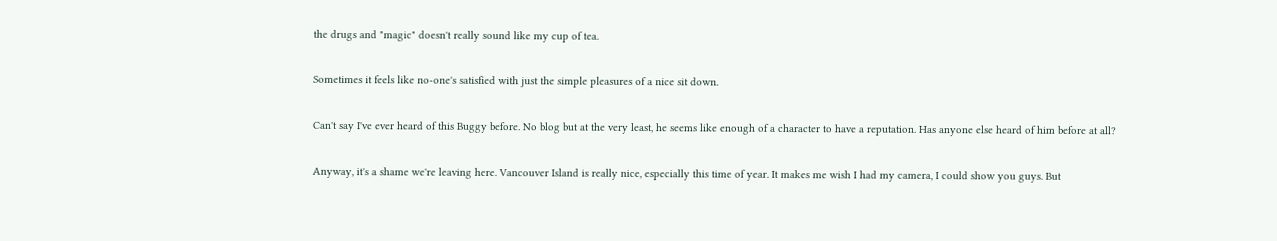the drugs and "magic" doesn't really sound like my cup of tea.

Sometimes it feels like no-one's satisfied with just the simple pleasures of a nice sit down.

Can't say I've ever heard of this Buggy before. No blog but at the very least, he seems like enough of a character to have a reputation. Has anyone else heard of him before at all?

Anyway, it's a shame we're leaving here. Vancouver Island is really nice, especially this time of year. It makes me wish I had my camera, I could show you guys. But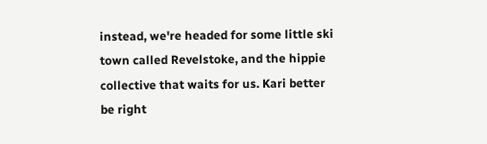instead, we're headed for some little ski town called Revelstoke, and the hippie collective that waits for us. Kari better be right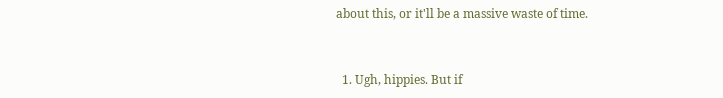about this, or it'll be a massive waste of time.


  1. Ugh, hippies. But if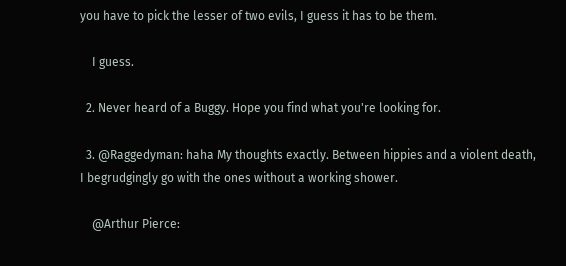you have to pick the lesser of two evils, I guess it has to be them.

    I guess.

  2. Never heard of a Buggy. Hope you find what you're looking for.

  3. @Raggedyman: haha My thoughts exactly. Between hippies and a violent death, I begrudgingly go with the ones without a working shower.

    @Arthur Pierce: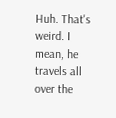Huh. That's weird. I mean, he travels all over the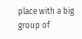place with a big group of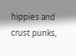hippies and crust punks,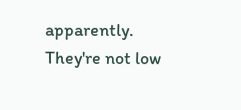apparently. They're not low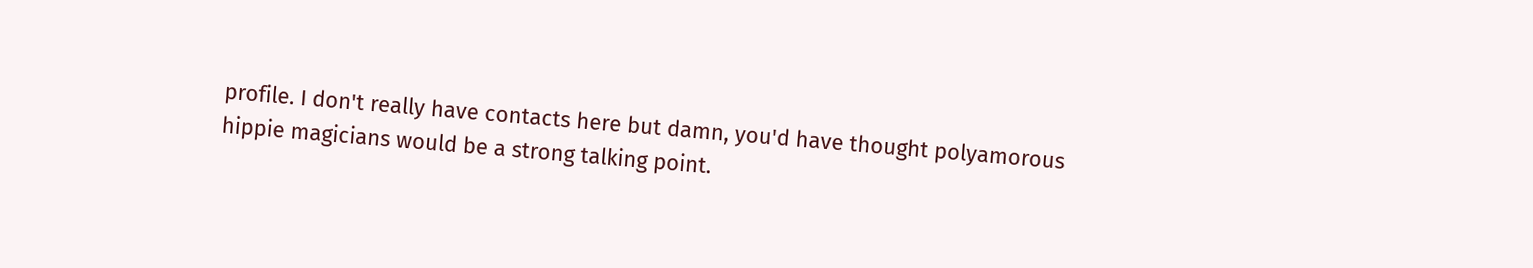profile. I don't really have contacts here but damn, you'd have thought polyamorous hippie magicians would be a strong talking point.